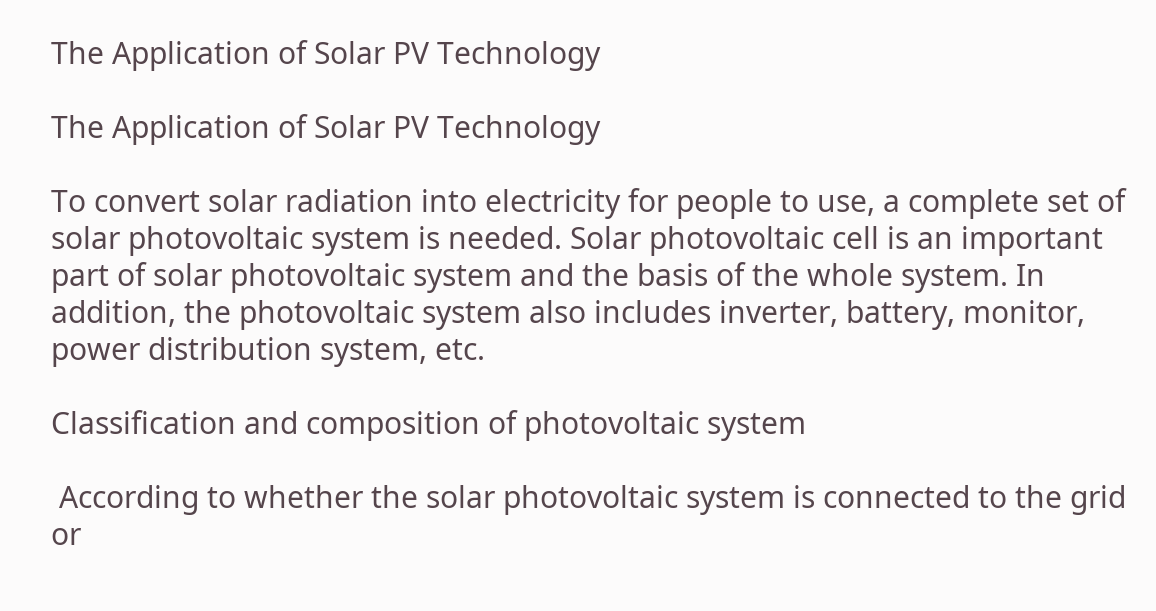The Application of Solar PV Technology

The Application of Solar PV Technology

To convert solar radiation into electricity for people to use, a complete set of solar photovoltaic system is needed. Solar photovoltaic cell is an important part of solar photovoltaic system and the basis of the whole system. In addition, the photovoltaic system also includes inverter, battery, monitor, power distribution system, etc.

Classification and composition of photovoltaic system

 According to whether the solar photovoltaic system is connected to the grid or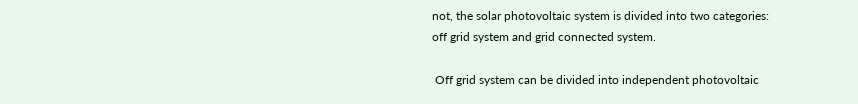not, the solar photovoltaic system is divided into two categories: off grid system and grid connected system.

 Off grid system can be divided into independent photovoltaic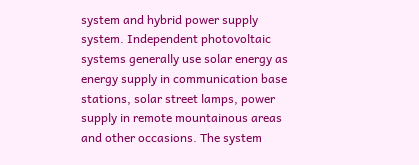system and hybrid power supply system. Independent photovoltaic systems generally use solar energy as energy supply in communication base stations, solar street lamps, power supply in remote mountainous areas and other occasions. The system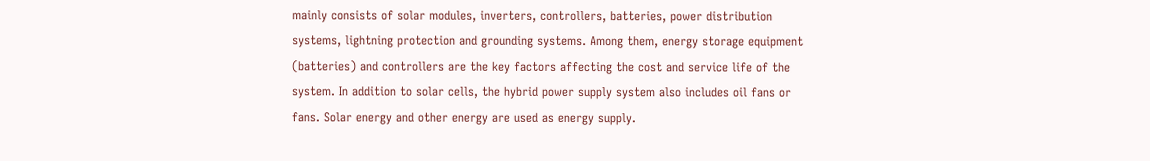mainly consists of solar modules, inverters, controllers, batteries, power distribution systems, lightning protection and grounding systems. Among them, energy storage equipment (batteries) and controllers are the key factors affecting the cost and service life of the system. In addition to solar cells, the hybrid power supply system also includes oil fans or fans. Solar energy and other energy are used as energy supply.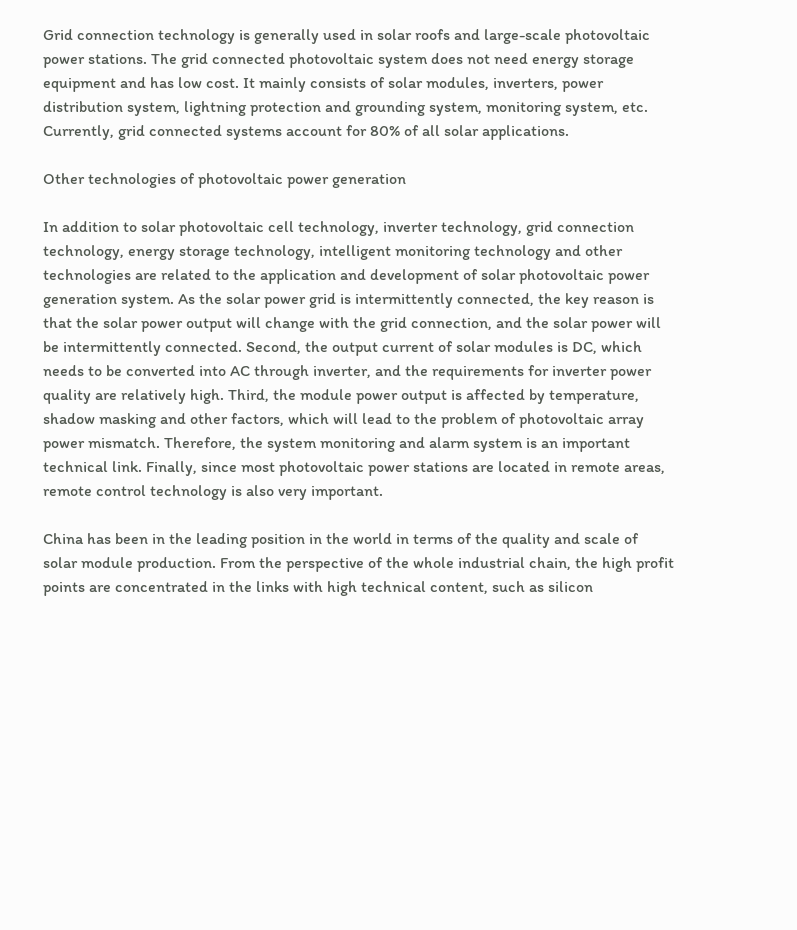Grid connection technology is generally used in solar roofs and large-scale photovoltaic power stations. The grid connected photovoltaic system does not need energy storage equipment and has low cost. It mainly consists of solar modules, inverters, power distribution system, lightning protection and grounding system, monitoring system, etc. Currently, grid connected systems account for 80% of all solar applications.

Other technologies of photovoltaic power generation

In addition to solar photovoltaic cell technology, inverter technology, grid connection technology, energy storage technology, intelligent monitoring technology and other technologies are related to the application and development of solar photovoltaic power generation system. As the solar power grid is intermittently connected, the key reason is that the solar power output will change with the grid connection, and the solar power will be intermittently connected. Second, the output current of solar modules is DC, which needs to be converted into AC through inverter, and the requirements for inverter power quality are relatively high. Third, the module power output is affected by temperature, shadow masking and other factors, which will lead to the problem of photovoltaic array power mismatch. Therefore, the system monitoring and alarm system is an important technical link. Finally, since most photovoltaic power stations are located in remote areas, remote control technology is also very important.

China has been in the leading position in the world in terms of the quality and scale of solar module production. From the perspective of the whole industrial chain, the high profit points are concentrated in the links with high technical content, such as silicon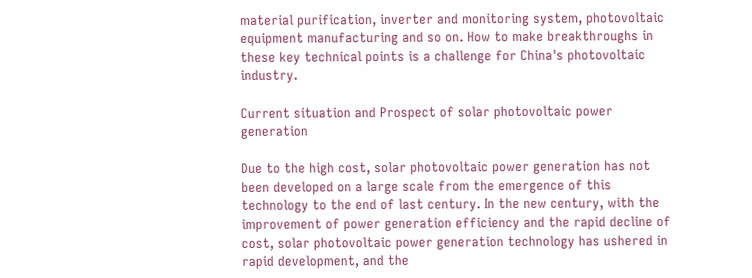material purification, inverter and monitoring system, photovoltaic equipment manufacturing and so on. How to make breakthroughs in these key technical points is a challenge for China's photovoltaic industry.

Current situation and Prospect of solar photovoltaic power generation

Due to the high cost, solar photovoltaic power generation has not been developed on a large scale from the emergence of this technology to the end of last century. In the new century, with the improvement of power generation efficiency and the rapid decline of cost, solar photovoltaic power generation technology has ushered in rapid development, and the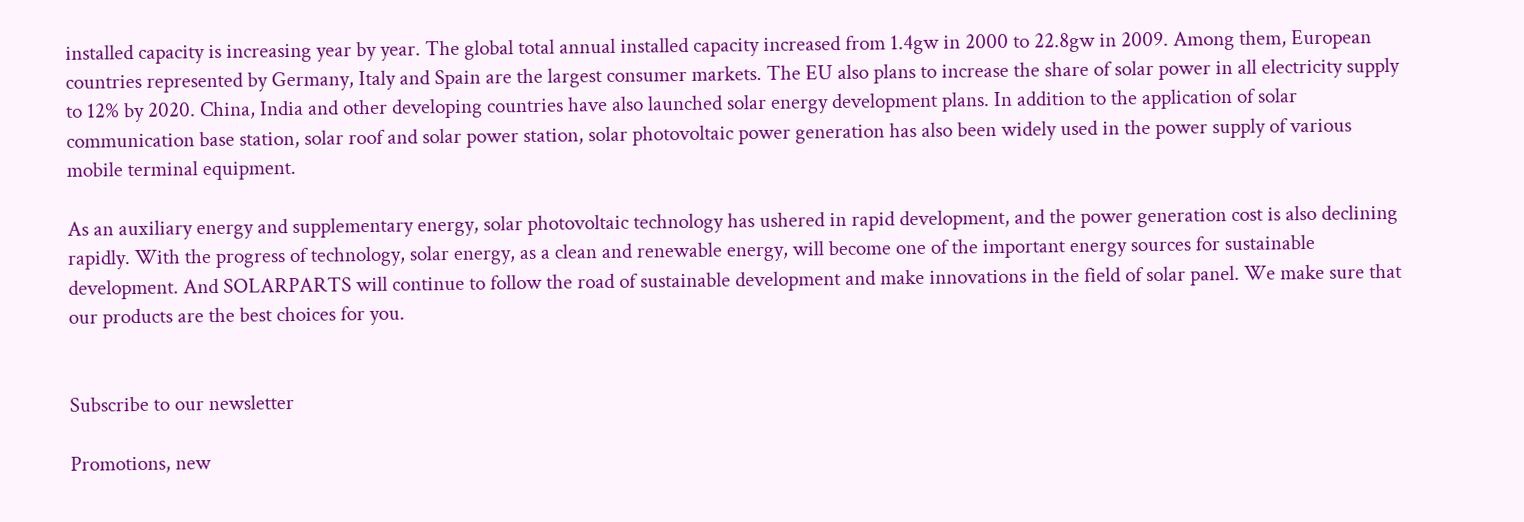installed capacity is increasing year by year. The global total annual installed capacity increased from 1.4gw in 2000 to 22.8gw in 2009. Among them, European countries represented by Germany, Italy and Spain are the largest consumer markets. The EU also plans to increase the share of solar power in all electricity supply to 12% by 2020. China, India and other developing countries have also launched solar energy development plans. In addition to the application of solar communication base station, solar roof and solar power station, solar photovoltaic power generation has also been widely used in the power supply of various mobile terminal equipment.

As an auxiliary energy and supplementary energy, solar photovoltaic technology has ushered in rapid development, and the power generation cost is also declining rapidly. With the progress of technology, solar energy, as a clean and renewable energy, will become one of the important energy sources for sustainable development. And SOLARPARTS will continue to follow the road of sustainable development and make innovations in the field of solar panel. We make sure that our products are the best choices for you.


Subscribe to our newsletter

Promotions, new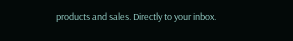products and sales. Directly to your inbox.